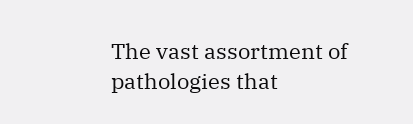The vast assortment of pathologies that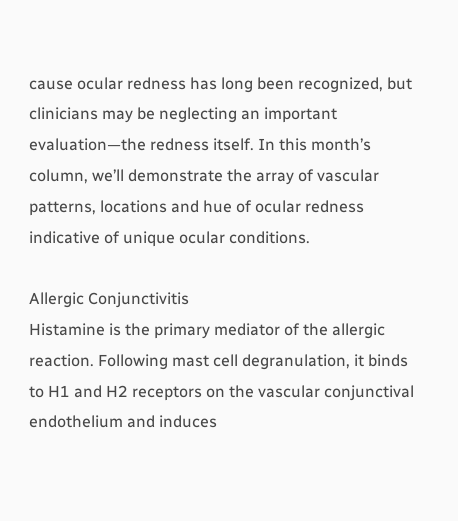cause ocular redness has long been recognized, but clinicians may be neglecting an important evaluation—the redness itself. In this month’s column, we’ll demonstrate the array of vascular patterns, locations and hue of ocular redness indicative of unique ocular conditions.

Allergic Conjunctivitis
Histamine is the primary mediator of the allergic reaction. Following mast cell degranulation, it binds to H1 and H2 receptors on the vascular conjunctival endothelium and induces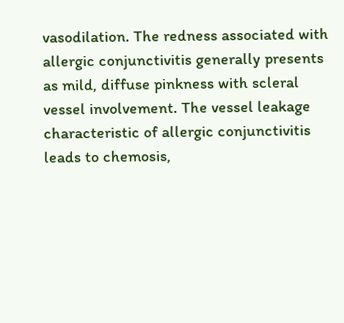vasodilation. The redness associated with allergic conjunctivitis generally presents as mild, diffuse pinkness with scleral vessel involvement. The vessel leakage characteristic of allergic conjunctivitis leads to chemosis,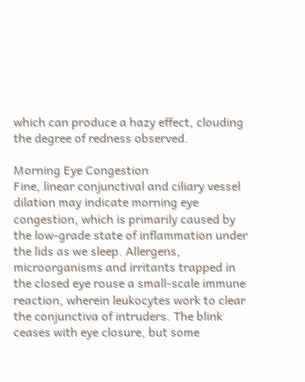which can produce a hazy effect, clouding the degree of redness observed.

Morning Eye Congestion
Fine, linear conjunctival and ciliary vessel dilation may indicate morning eye congestion, which is primarily caused by the low-grade state of inflammation under the lids as we sleep. Allergens, microorganisms and irritants trapped in the closed eye rouse a small-scale immune reaction, wherein leukocytes work to clear the conjunctiva of intruders. The blink ceases with eye closure, but some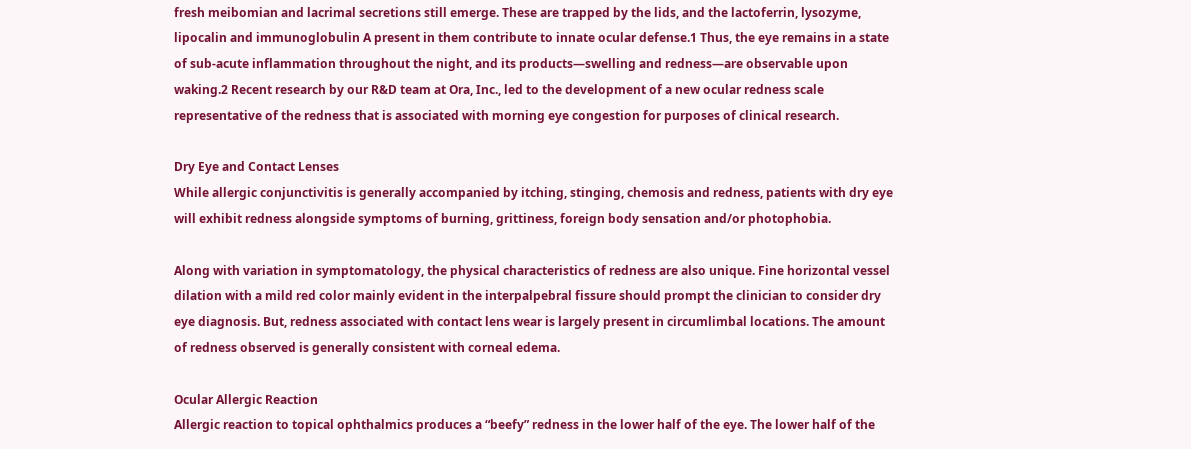fresh meibomian and lacrimal secretions still emerge. These are trapped by the lids, and the lactoferrin, lysozyme, lipocalin and immunoglobulin A present in them contribute to innate ocular defense.1 Thus, the eye remains in a state of sub-acute inflammation throughout the night, and its products—swelling and redness—are observable upon waking.2 Recent research by our R&D team at Ora, Inc., led to the development of a new ocular redness scale representative of the redness that is associated with morning eye congestion for purposes of clinical research.

Dry Eye and Contact Lenses
While allergic conjunctivitis is generally accompanied by itching, stinging, chemosis and redness, patients with dry eye will exhibit redness alongside symptoms of burning, grittiness, foreign body sensation and/or photophobia.

Along with variation in symptomatology, the physical characteristics of redness are also unique. Fine horizontal vessel dilation with a mild red color mainly evident in the interpalpebral fissure should prompt the clinician to consider dry eye diagnosis. But, redness associated with contact lens wear is largely present in circumlimbal locations. The amount of redness observed is generally consistent with corneal edema.

Ocular Allergic Reaction
Allergic reaction to topical ophthalmics produces a “beefy” redness in the lower half of the eye. The lower half of the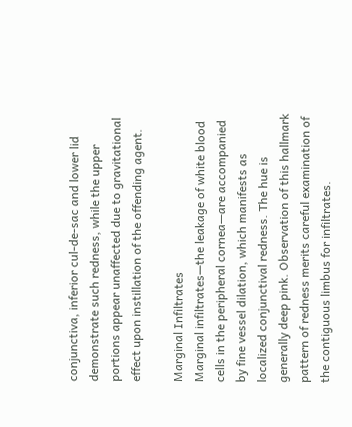conjunctiva, inferior cul-de-sac and lower lid demonstrate such redness, while the upper portions appear unaffected due to gravitational effect upon instillation of the offending agent.

Marginal Infiltrates
Marginal infiltrates—the leakage of white blood cells in the peripheral cornea—are accompanied by fine vessel dilation, which manifests as localized conjunctival redness. The hue is generally deep pink. Observation of this hallmark pattern of redness merits careful examination of the contiguous limbus for infiltrates.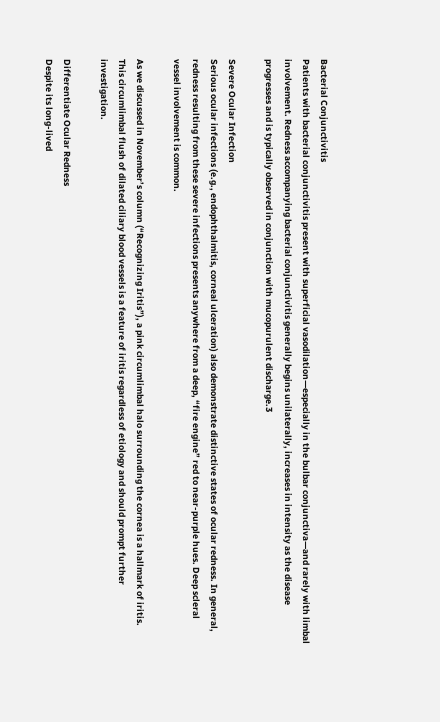Bacterial Conjunctivitis
Patients with bacterial conjunctivitis present with superficial vasodilation—especially in the bulbar conjunctiva—and rarely with limbal involvement. Redness accompanying bacterial conjunctivitis generally begins unilaterally, increases in intensity as the disease progresses and is typically observed in conjunction with mucopurulent discharge.3

Severe Ocular Infection
Serious ocular infections (e.g., endophthalmitis, corneal ulceration) also demonstrate distinctive states of ocular redness. In general, redness resulting from these severe infections presents anywhere from a deep, “fire engine” red to near-purple hues. Deep scleral vessel involvement is common.

As we discussed in November’s column (“Recognizing Iritis”), a pink circumlimbal halo surrounding the cornea is a hallmark of iritis. This circumlimbal flush of dilated ciliary blood vessels is a feature of iritis regardless of etiology and should prompt further investigation.

Differentiate Ocular Redness
Despite its long-lived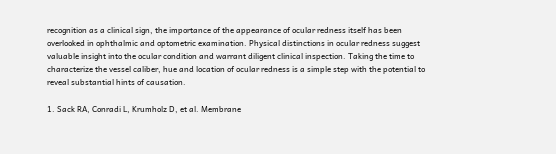recognition as a clinical sign, the importance of the appearance of ocular redness itself has been overlooked in ophthalmic and optometric examination. Physical distinctions in ocular redness suggest valuable insight into the ocular condition and warrant diligent clinical inspection. Taking the time to characterize the vessel caliber, hue and location of ocular redness is a simple step with the potential to reveal substantial hints of causation.

1. Sack RA, Conradi L, Krumholz D, et al. Membrane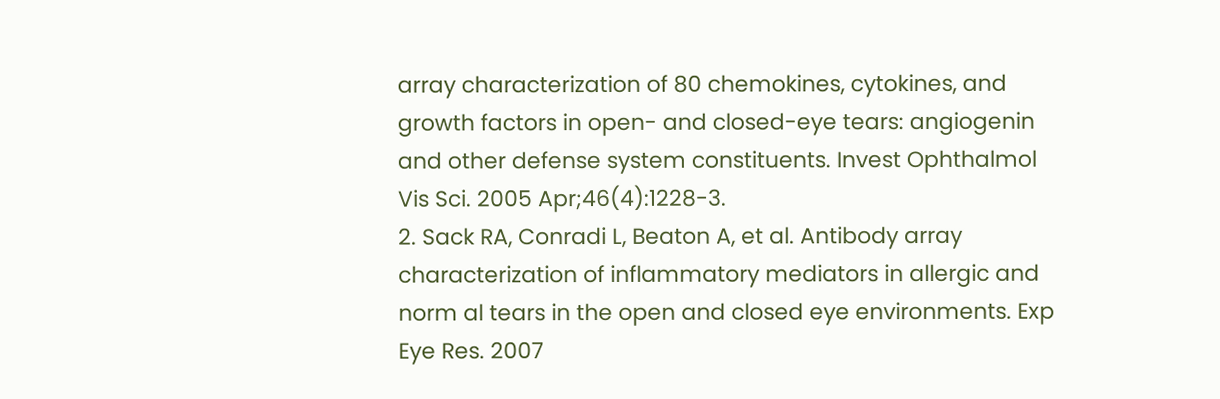array characterization of 80 chemokines, cytokines, and growth factors in open- and closed-eye tears: angiogenin and other defense system constituents. Invest Ophthalmol Vis Sci. 2005 Apr;46(4):1228-3.
2. Sack RA, Conradi L, Beaton A, et al. Antibody array characterization of inflammatory mediators in allergic and norm al tears in the open and closed eye environments. Exp Eye Res. 2007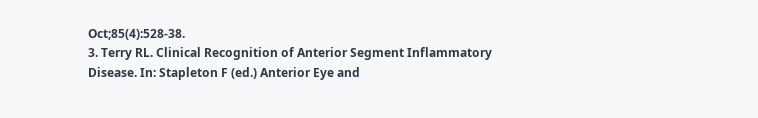Oct;85(4):528-38.
3. Terry RL. Clinical Recognition of Anterior Segment Inflammatory Disease. In: Stapleton F (ed.) Anterior Eye and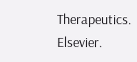Therapeutics. Elsevier.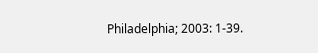Philadelphia; 2003: 1-39.